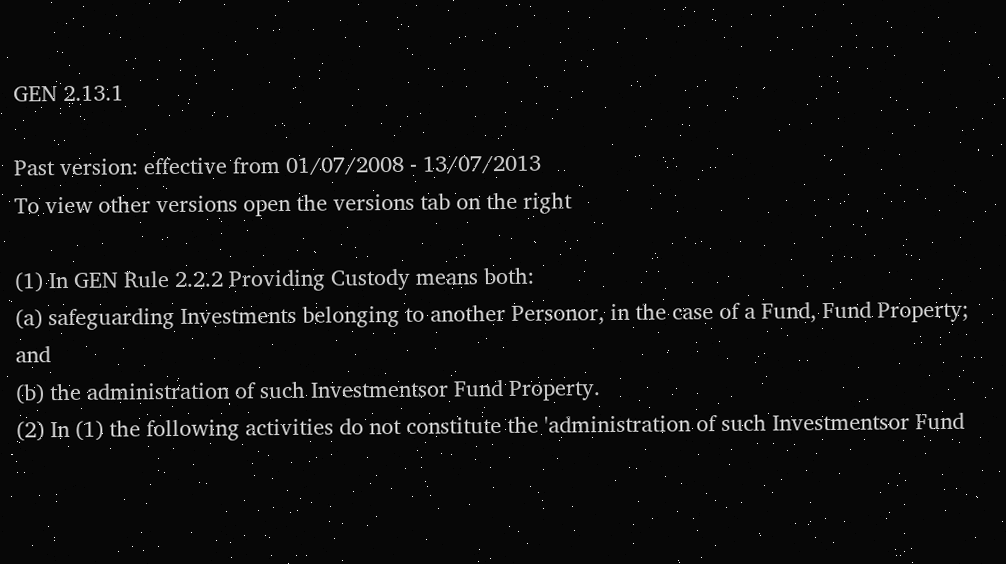GEN 2.13.1

Past version: effective from 01/07/2008 - 13/07/2013
To view other versions open the versions tab on the right

(1) In GEN Rule 2.2.2 Providing Custody means both:
(a) safeguarding Investments belonging to another Personor, in the case of a Fund, Fund Property; and
(b) the administration of such Investmentsor Fund Property.
(2) In (1) the following activities do not constitute the 'administration of such Investmentsor Fund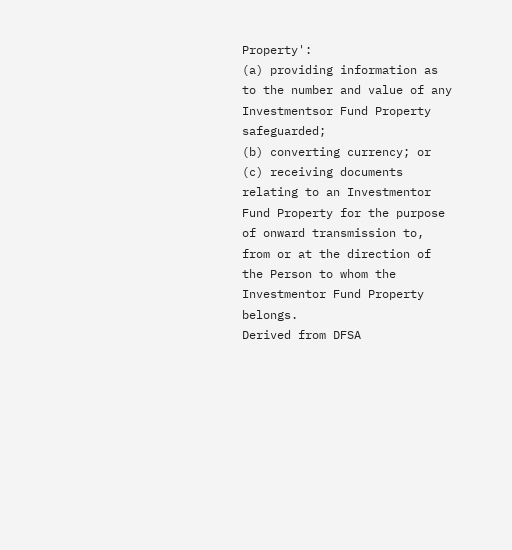Property':
(a) providing information as to the number and value of any Investmentsor Fund Property safeguarded;
(b) converting currency; or
(c) receiving documents relating to an Investmentor Fund Property for the purpose of onward transmission to, from or at the direction of the Person to whom the Investmentor Fund Property belongs.
Derived from DFSA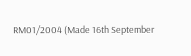RM01/2004 (Made 16th September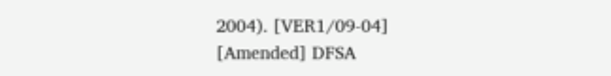2004). [VER1/09-04]
[Amended] DFSA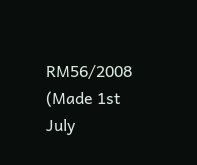RM56/2008 (Made 1st July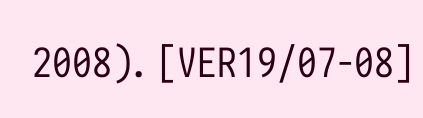2008). [VER19/07-08]